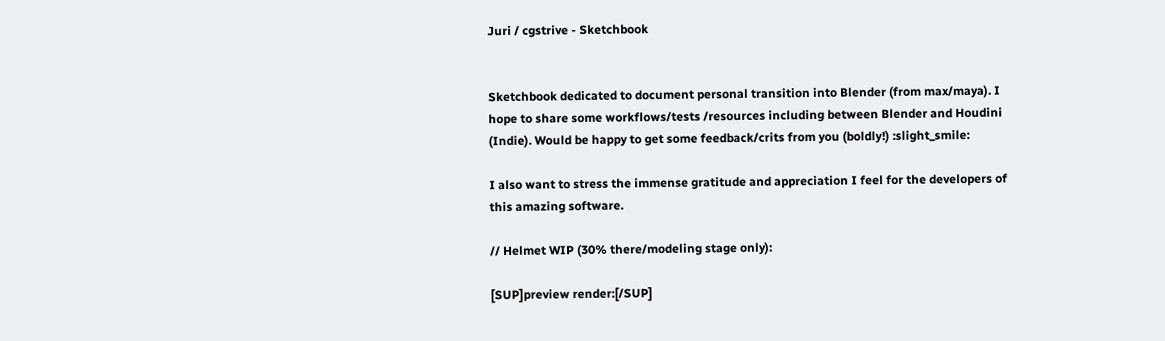Juri / cgstrive - Sketchbook


Sketchbook dedicated to document personal transition into Blender (from max/maya). I hope to share some workflows/tests /resources including between Blender and Houdini (Indie). Would be happy to get some feedback/crits from you (boldly!) :slight_smile:

I also want to stress the immense gratitude and appreciation I feel for the developers of this amazing software.

// Helmet WIP (30% there/modeling stage only):

[SUP]preview render:[/SUP]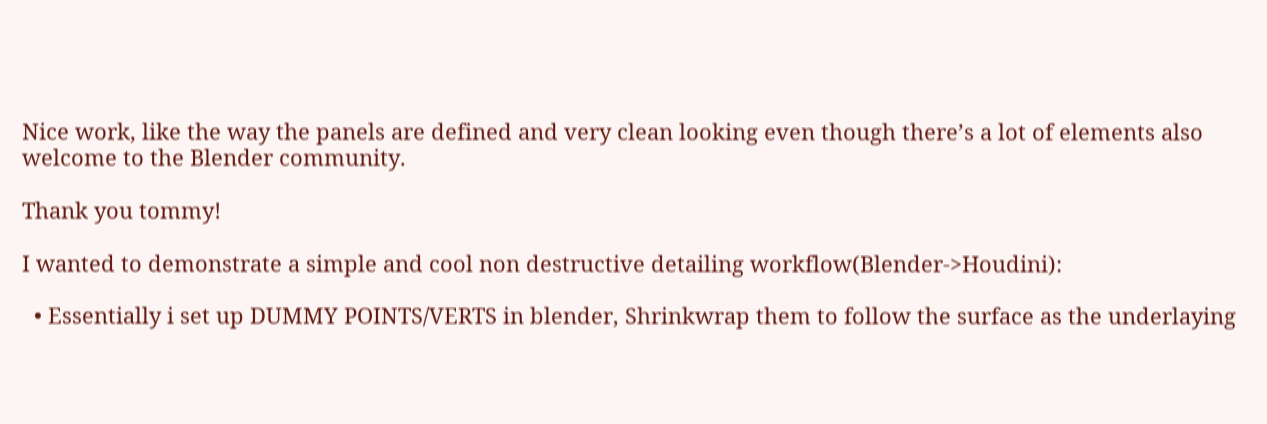Nice work, like the way the panels are defined and very clean looking even though there’s a lot of elements also welcome to the Blender community.

Thank you tommy!

I wanted to demonstrate a simple and cool non destructive detailing workflow(Blender->Houdini):

  • Essentially i set up DUMMY POINTS/VERTS in blender, Shrinkwrap them to follow the surface as the underlaying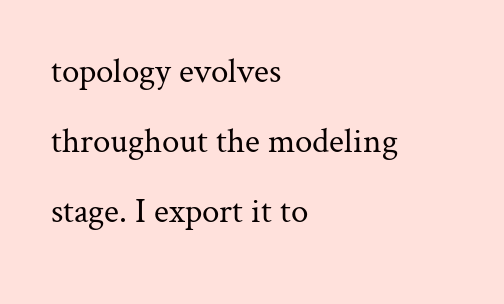topology evolves throughout the modeling stage. I export it to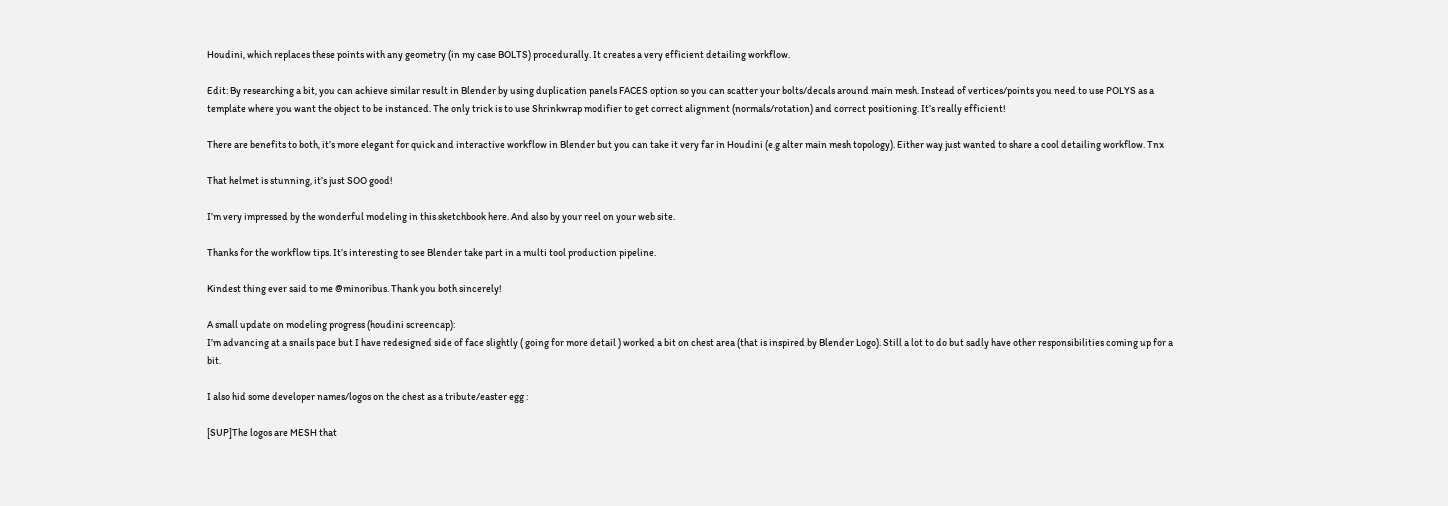Houdini, which replaces these points with any geometry (in my case BOLTS) procedurally. It creates a very efficient detailing workflow.

Edit: By researching a bit, you can achieve similar result in Blender by using duplication panels FACES option so you can scatter your bolts/decals around main mesh. Instead of vertices/points you need to use POLYS as a template where you want the object to be instanced. The only trick is to use Shrinkwrap modifier to get correct alignment (normals/rotation) and correct positioning. It’s really efficient!

There are benefits to both, it’s more elegant for quick and interactive workflow in Blender but you can take it very far in Houdini (e.g alter main mesh topology). Either way just wanted to share a cool detailing workflow. Tnx

That helmet is stunning, it’s just SOO good!

I’m very impressed by the wonderful modeling in this sketchbook here. And also by your reel on your web site.

Thanks for the workflow tips. It’s interesting to see Blender take part in a multi tool production pipeline.

Kindest thing ever said to me @minoribus. Thank you both sincerely!

A small update on modeling progress (houdini screencap):
I’m advancing at a snails pace but I have redesigned side of face slightly ( going for more detail ) worked a bit on chest area (that is inspired by Blender Logo). Still a lot to do but sadly have other responsibilities coming up for a bit.

I also hid some developer names/logos on the chest as a tribute/easter egg :

[SUP]The logos are MESH that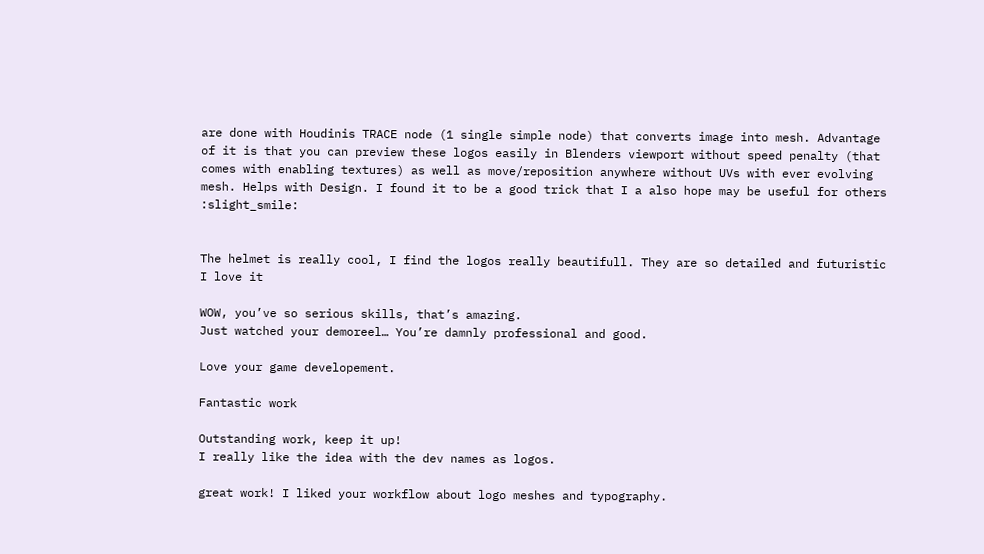are done with Houdinis TRACE node (1 single simple node) that converts image into mesh. Advantage of it is that you can preview these logos easily in Blenders viewport without speed penalty (that comes with enabling textures) as well as move/reposition anywhere without UVs with ever evolving mesh. Helps with Design. I found it to be a good trick that I a also hope may be useful for others :slight_smile:


The helmet is really cool, I find the logos really beautifull. They are so detailed and futuristic I love it

WOW, you’ve so serious skills, that’s amazing.
Just watched your demoreel… You’re damnly professional and good.

Love your game developement.

Fantastic work

Outstanding work, keep it up!
I really like the idea with the dev names as logos.

great work! I liked your workflow about logo meshes and typography.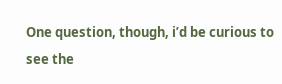One question, though, i’d be curious to see the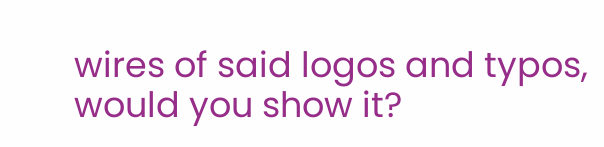wires of said logos and typos, would you show it?